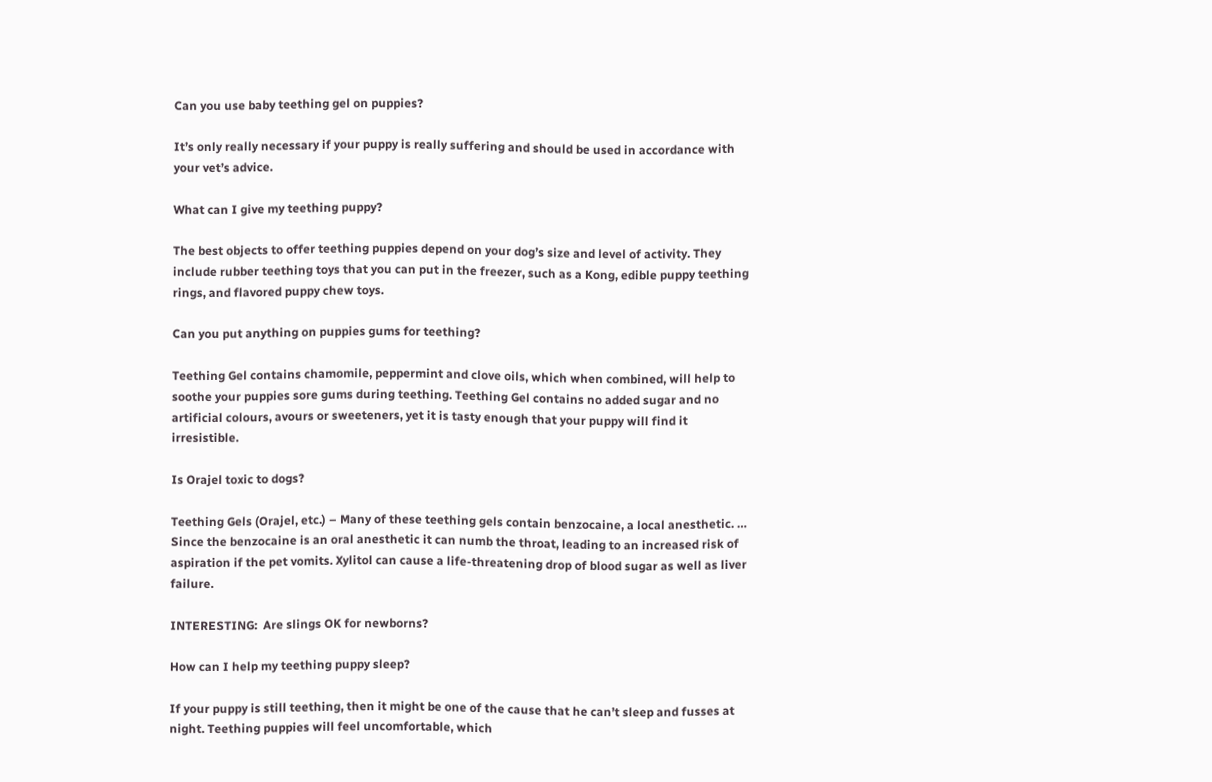Can you use baby teething gel on puppies?

It’s only really necessary if your puppy is really suffering and should be used in accordance with your vet’s advice.

What can I give my teething puppy?

The best objects to offer teething puppies depend on your dog’s size and level of activity. They include rubber teething toys that you can put in the freezer, such as a Kong, edible puppy teething rings, and flavored puppy chew toys.

Can you put anything on puppies gums for teething?

Teething Gel contains chamomile, peppermint and clove oils, which when combined, will help to soothe your puppies sore gums during teething. Teething Gel contains no added sugar and no artificial colours, avours or sweeteners, yet it is tasty enough that your puppy will find it irresistible.

Is Orajel toxic to dogs?

Teething Gels (Orajel, etc.) – Many of these teething gels contain benzocaine, a local anesthetic. … Since the benzocaine is an oral anesthetic it can numb the throat, leading to an increased risk of aspiration if the pet vomits. Xylitol can cause a life-threatening drop of blood sugar as well as liver failure.

INTERESTING:  Are slings OK for newborns?

How can I help my teething puppy sleep?

If your puppy is still teething, then it might be one of the cause that he can’t sleep and fusses at night. Teething puppies will feel uncomfortable, which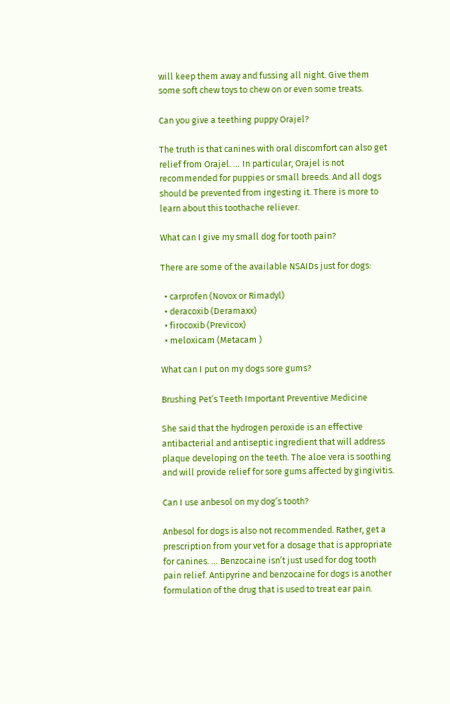will keep them away and fussing all night. Give them some soft chew toys to chew on or even some treats.

Can you give a teething puppy Orajel?

The truth is that canines with oral discomfort can also get relief from Orajel. … In particular, Orajel is not recommended for puppies or small breeds. And all dogs should be prevented from ingesting it. There is more to learn about this toothache reliever.

What can I give my small dog for tooth pain?

There are some of the available NSAIDs just for dogs:

  • carprofen (Novox or Rimadyl)
  • deracoxib (Deramaxx)
  • firocoxib (Previcox)
  • meloxicam (Metacam )

What can I put on my dogs sore gums?

Brushing Pet’s Teeth Important Preventive Medicine

She said that the hydrogen peroxide is an effective antibacterial and antiseptic ingredient that will address plaque developing on the teeth. The aloe vera is soothing and will provide relief for sore gums affected by gingivitis.

Can I use anbesol on my dog’s tooth?

Anbesol for dogs is also not recommended. Rather, get a prescription from your vet for a dosage that is appropriate for canines. … Benzocaine isn’t just used for dog tooth pain relief. Antipyrine and benzocaine for dogs is another formulation of the drug that is used to treat ear pain.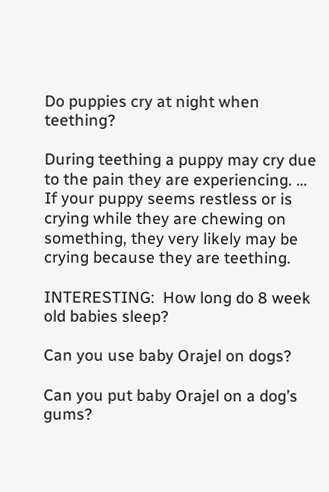Do puppies cry at night when teething?

During teething a puppy may cry due to the pain they are experiencing. … If your puppy seems restless or is crying while they are chewing on something, they very likely may be crying because they are teething.

INTERESTING:  How long do 8 week old babies sleep?

Can you use baby Orajel on dogs?

Can you put baby Orajel on a dog’s gums?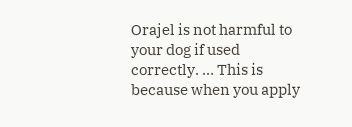Orajel is not harmful to your dog if used correctly. … This is because when you apply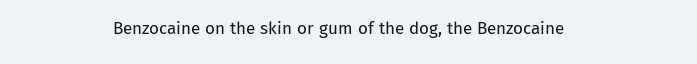Benzocaine on the skin or gum of the dog, the Benzocaine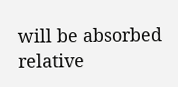will be absorbed relative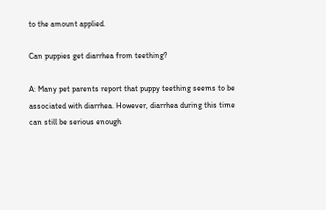to the amount applied.

Can puppies get diarrhea from teething?

A: Many pet parents report that puppy teething seems to be associated with diarrhea. However, diarrhea during this time can still be serious enough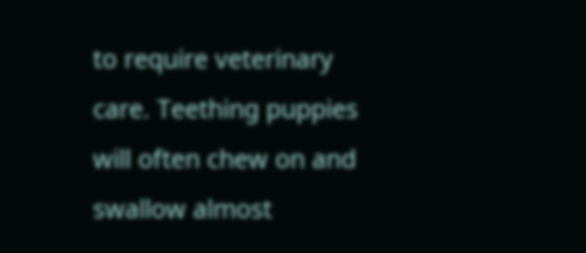to require veterinary care. Teething puppies will often chew on and swallow almost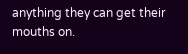anything they can get their mouths on.